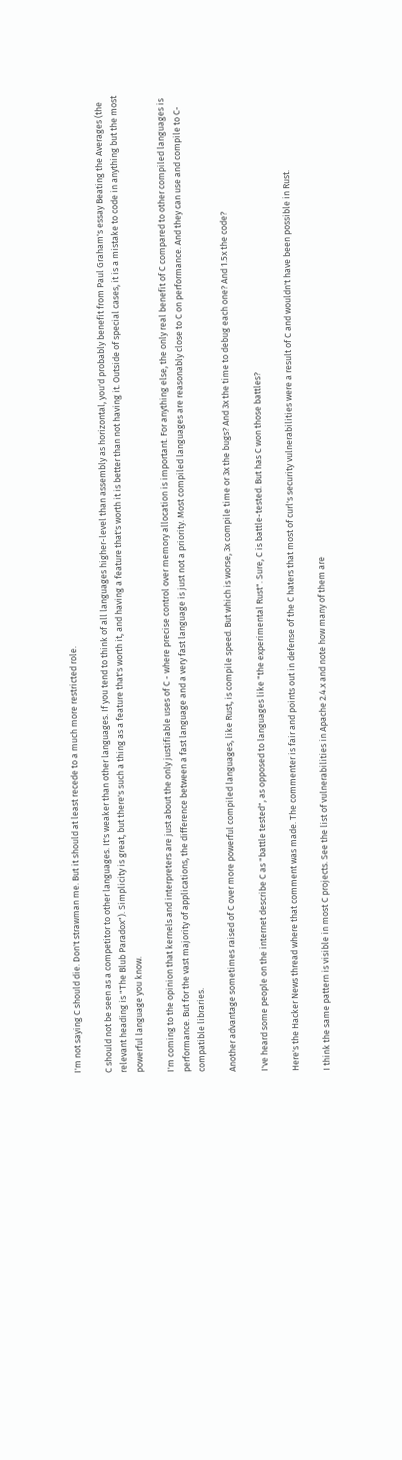I'm not saying C should die. Don't strawman me. But it should at least recede to a much more restricted role.

C should not be seen as a competitor to other languages. It's weaker than other languages. If you tend to think of all languages higher-level than assembly as horizontal, you'd probably benefit from Paul Graham's essay Beating the Averages (the relevant heading is "The Blub Paradox"). Simplicity is great, but there's such a thing as a feature that's worth it, and having a feature that's worth it is better than not having it. Outside of special cases, it is a mistake to code in anything but the most powerful language you know.

I'm coming to the opinion that kernels and interpreters are just about the only justifiable uses of C - where precise control over memory allocation is important. For anything else, the only real benefit of C compared to other compiled languages is performance. But for the vast majority of applications, the difference between a fast language and a very fast language is just not a priority. Most compiled languages are reasonably close to C on performance. And they can use and compile to C-compatible libraries.

Another advantage sometimes raised of C over more powerful compiled languages, like Rust, is compile speed. But which is worse, 3x compile time or 3x the bugs? And 3x the time to debug each one? And 1.5x the code?

I've heard some people on the internet describe C as "battle tested", as opposed to languages like "the experimental Rust". Sure, C is battle-tested. But has C won those battles?

Here's the Hacker News thread where that comment was made. The commenter is fair and points out in defense of the C haters that most of curl's security vulnerabilities were a result of C and wouldn't have been possible in Rust.

I think the same pattern is visible in most C projects. See the list of vulnerabilities in Apache 2.4.x and note how many of them are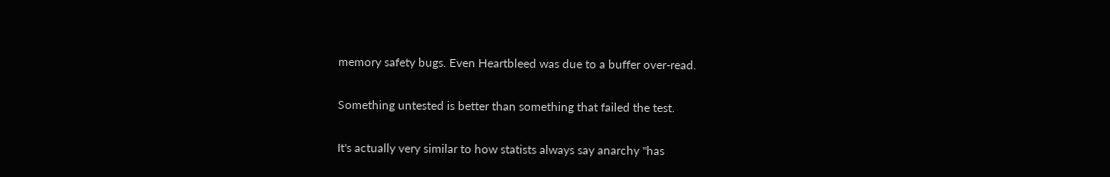memory safety bugs. Even Heartbleed was due to a buffer over-read.

Something untested is better than something that failed the test.

It's actually very similar to how statists always say anarchy "has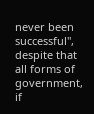never been successful", despite that all forms of government, if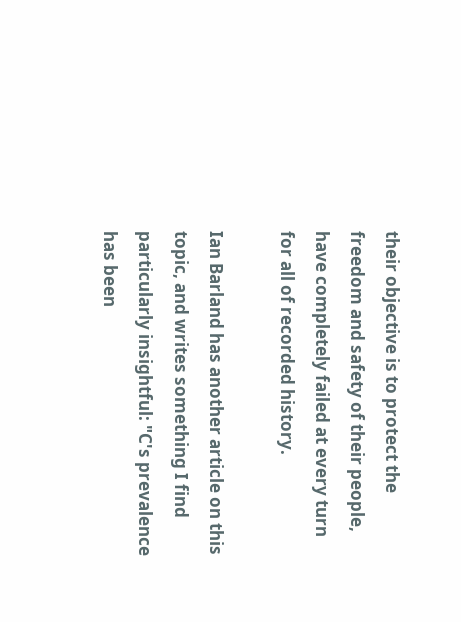their objective is to protect the freedom and safety of their people, have completely failed at every turn for all of recorded history.

Ian Barland has another article on this topic, and writes something I find particularly insightful: "C's prevalence has been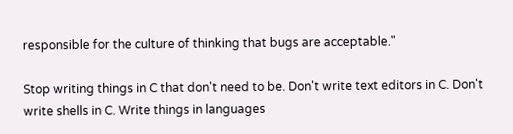responsible for the culture of thinking that bugs are acceptable."

Stop writing things in C that don't need to be. Don't write text editors in C. Don't write shells in C. Write things in languages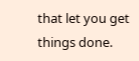that let you get things done.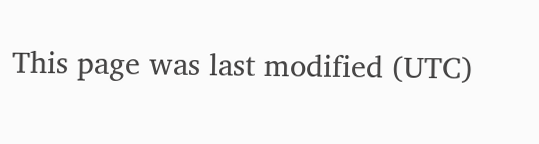This page was last modified (UTC)